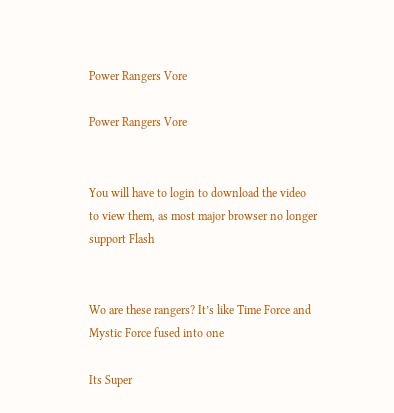Power Rangers Vore

Power Rangers Vore


You will have to login to download the video to view them, as most major browser no longer support Flash


Wo are these rangers? It’s like Time Force and Mystic Force fused into one

Its Super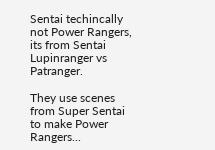Sentai techincally not Power Rangers, its from Sentai Lupinranger vs Patranger.

They use scenes from Super Sentai to make Power Rangers...